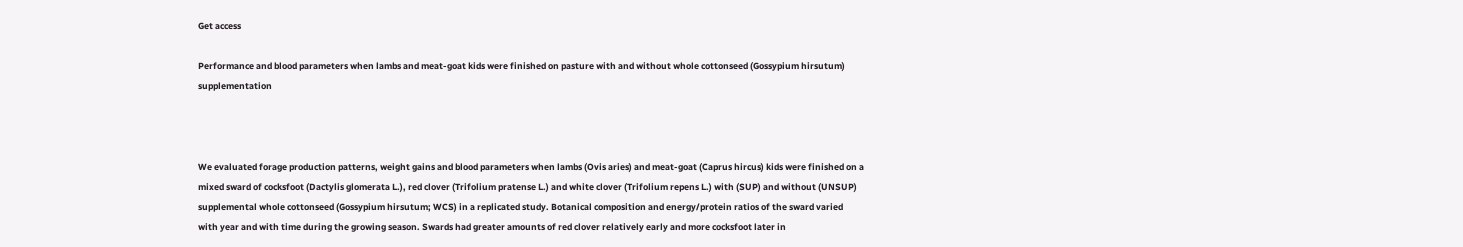Get access

Performance and blood parameters when lambs and meat-goat kids were finished on pasture with and without whole cottonseed (Gossypium hirsutum) supplementation



We evaluated forage production patterns, weight gains and blood parameters when lambs (Ovis aries) and meat-goat (Caprus hircus) kids were finished on a mixed sward of cocksfoot (Dactylis glomerata L.), red clover (Trifolium pratense L.) and white clover (Trifolium repens L.) with (SUP) and without (UNSUP) supplemental whole cottonseed (Gossypium hirsutum; WCS) in a replicated study. Botanical composition and energy/protein ratios of the sward varied with year and with time during the growing season. Swards had greater amounts of red clover relatively early and more cocksfoot later in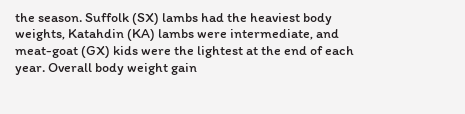the season. Suffolk (SX) lambs had the heaviest body weights, Katahdin (KA) lambs were intermediate, and meat-goat (GX) kids were the lightest at the end of each year. Overall body weight gain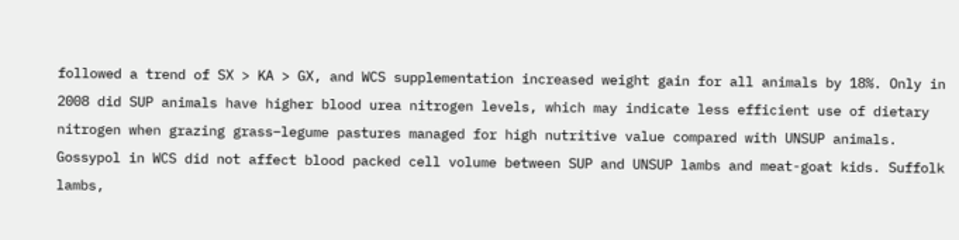followed a trend of SX > KA > GX, and WCS supplementation increased weight gain for all animals by 18%. Only in 2008 did SUP animals have higher blood urea nitrogen levels, which may indicate less efficient use of dietary nitrogen when grazing grass–legume pastures managed for high nutritive value compared with UNSUP animals. Gossypol in WCS did not affect blood packed cell volume between SUP and UNSUP lambs and meat-goat kids. Suffolk lambs,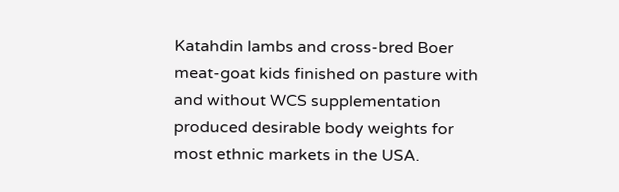Katahdin lambs and cross-bred Boer meat-goat kids finished on pasture with and without WCS supplementation produced desirable body weights for most ethnic markets in the USA.